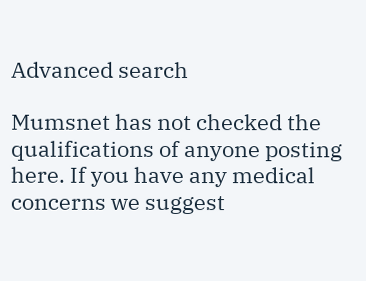Advanced search

Mumsnet has not checked the qualifications of anyone posting here. If you have any medical concerns we suggest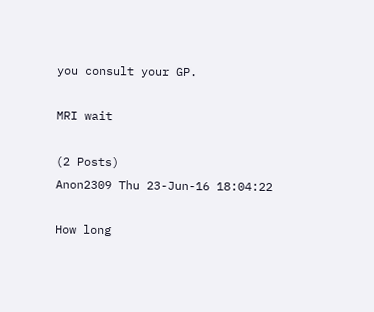you consult your GP.

MRI wait

(2 Posts)
Anon2309 Thu 23-Jun-16 18:04:22

How long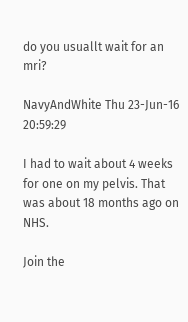do you usuallt wait for an mri?

NavyAndWhite Thu 23-Jun-16 20:59:29

I had to wait about 4 weeks for one on my pelvis. That was about 18 months ago on NHS.

Join the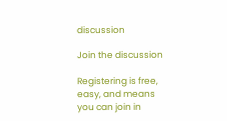discussion

Join the discussion

Registering is free, easy, and means you can join in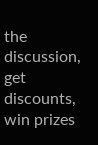the discussion, get discounts, win prizes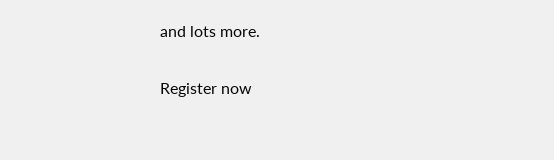and lots more.

Register now